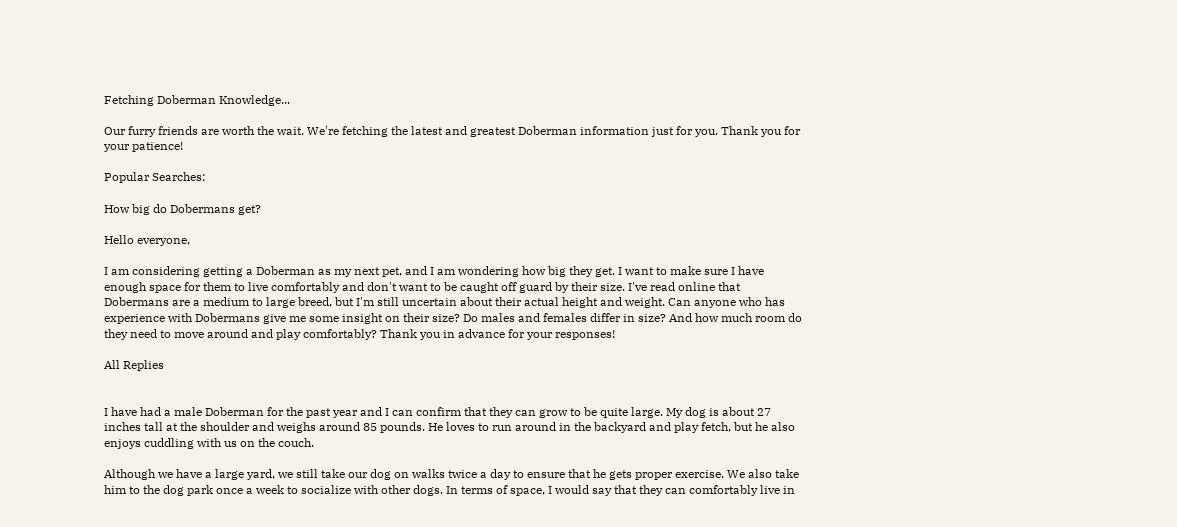Fetching Doberman Knowledge...

Our furry friends are worth the wait. We're fetching the latest and greatest Doberman information just for you. Thank you for your patience!

Popular Searches:

How big do Dobermans get?

Hello everyone,

I am considering getting a Doberman as my next pet, and I am wondering how big they get. I want to make sure I have enough space for them to live comfortably and don't want to be caught off guard by their size. I've read online that Dobermans are a medium to large breed, but I'm still uncertain about their actual height and weight. Can anyone who has experience with Dobermans give me some insight on their size? Do males and females differ in size? And how much room do they need to move around and play comfortably? Thank you in advance for your responses!

All Replies


I have had a male Doberman for the past year and I can confirm that they can grow to be quite large. My dog is about 27 inches tall at the shoulder and weighs around 85 pounds. He loves to run around in the backyard and play fetch, but he also enjoys cuddling with us on the couch.

Although we have a large yard, we still take our dog on walks twice a day to ensure that he gets proper exercise. We also take him to the dog park once a week to socialize with other dogs. In terms of space, I would say that they can comfortably live in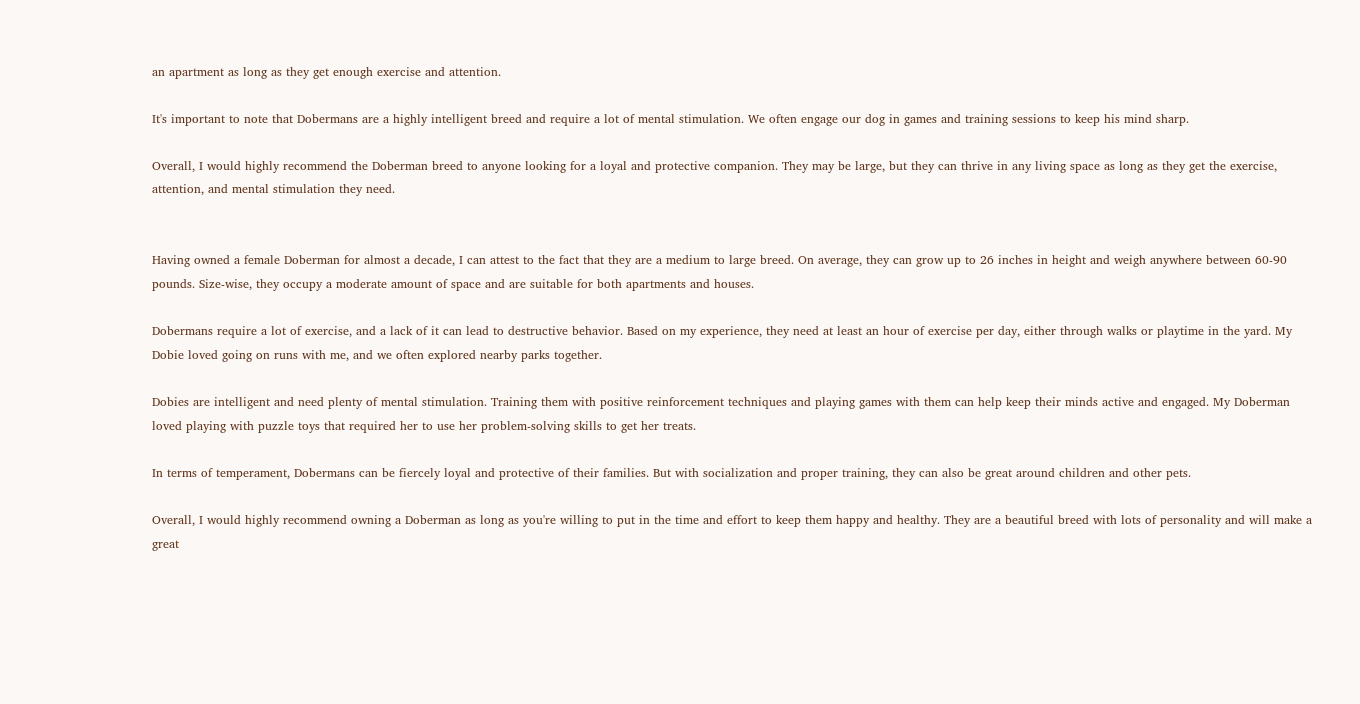an apartment as long as they get enough exercise and attention.

It's important to note that Dobermans are a highly intelligent breed and require a lot of mental stimulation. We often engage our dog in games and training sessions to keep his mind sharp.

Overall, I would highly recommend the Doberman breed to anyone looking for a loyal and protective companion. They may be large, but they can thrive in any living space as long as they get the exercise, attention, and mental stimulation they need.


Having owned a female Doberman for almost a decade, I can attest to the fact that they are a medium to large breed. On average, they can grow up to 26 inches in height and weigh anywhere between 60-90 pounds. Size-wise, they occupy a moderate amount of space and are suitable for both apartments and houses.

Dobermans require a lot of exercise, and a lack of it can lead to destructive behavior. Based on my experience, they need at least an hour of exercise per day, either through walks or playtime in the yard. My Dobie loved going on runs with me, and we often explored nearby parks together.

Dobies are intelligent and need plenty of mental stimulation. Training them with positive reinforcement techniques and playing games with them can help keep their minds active and engaged. My Doberman loved playing with puzzle toys that required her to use her problem-solving skills to get her treats.

In terms of temperament, Dobermans can be fiercely loyal and protective of their families. But with socialization and proper training, they can also be great around children and other pets.

Overall, I would highly recommend owning a Doberman as long as you're willing to put in the time and effort to keep them happy and healthy. They are a beautiful breed with lots of personality and will make a great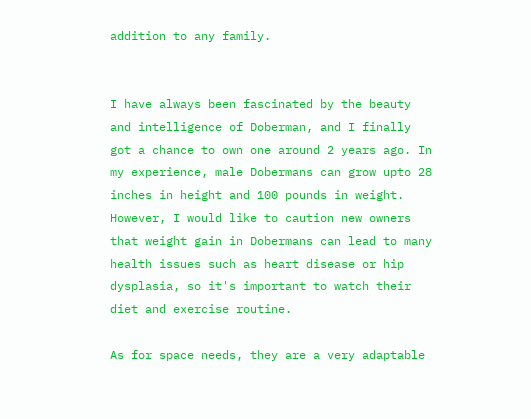addition to any family.


I have always been fascinated by the beauty and intelligence of Doberman, and I finally got a chance to own one around 2 years ago. In my experience, male Dobermans can grow upto 28 inches in height and 100 pounds in weight. However, I would like to caution new owners that weight gain in Dobermans can lead to many health issues such as heart disease or hip dysplasia, so it's important to watch their diet and exercise routine.

As for space needs, they are a very adaptable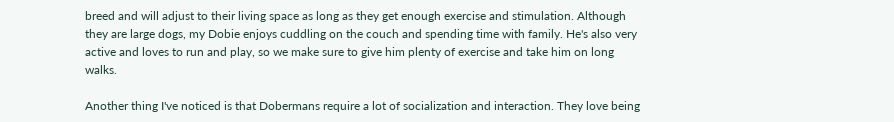breed and will adjust to their living space as long as they get enough exercise and stimulation. Although they are large dogs, my Dobie enjoys cuddling on the couch and spending time with family. He's also very active and loves to run and play, so we make sure to give him plenty of exercise and take him on long walks.

Another thing I've noticed is that Dobermans require a lot of socialization and interaction. They love being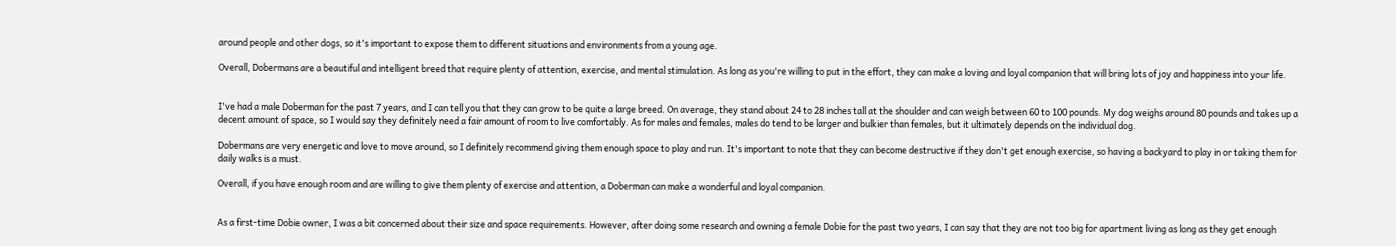around people and other dogs, so it's important to expose them to different situations and environments from a young age.

Overall, Dobermans are a beautiful and intelligent breed that require plenty of attention, exercise, and mental stimulation. As long as you're willing to put in the effort, they can make a loving and loyal companion that will bring lots of joy and happiness into your life.


I've had a male Doberman for the past 7 years, and I can tell you that they can grow to be quite a large breed. On average, they stand about 24 to 28 inches tall at the shoulder and can weigh between 60 to 100 pounds. My dog weighs around 80 pounds and takes up a decent amount of space, so I would say they definitely need a fair amount of room to live comfortably. As for males and females, males do tend to be larger and bulkier than females, but it ultimately depends on the individual dog.

Dobermans are very energetic and love to move around, so I definitely recommend giving them enough space to play and run. It's important to note that they can become destructive if they don't get enough exercise, so having a backyard to play in or taking them for daily walks is a must.

Overall, if you have enough room and are willing to give them plenty of exercise and attention, a Doberman can make a wonderful and loyal companion.


As a first-time Dobie owner, I was a bit concerned about their size and space requirements. However, after doing some research and owning a female Dobie for the past two years, I can say that they are not too big for apartment living as long as they get enough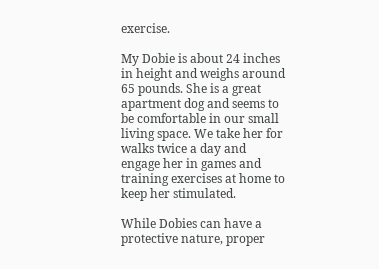exercise.

My Dobie is about 24 inches in height and weighs around 65 pounds. She is a great apartment dog and seems to be comfortable in our small living space. We take her for walks twice a day and engage her in games and training exercises at home to keep her stimulated.

While Dobies can have a protective nature, proper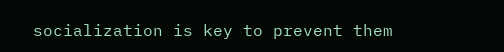socialization is key to prevent them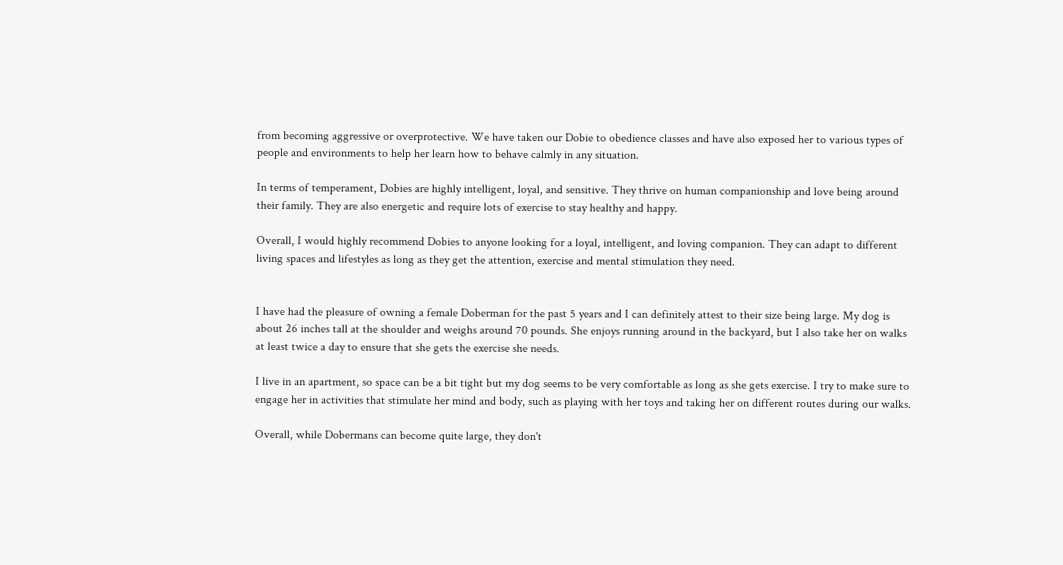from becoming aggressive or overprotective. We have taken our Dobie to obedience classes and have also exposed her to various types of people and environments to help her learn how to behave calmly in any situation.

In terms of temperament, Dobies are highly intelligent, loyal, and sensitive. They thrive on human companionship and love being around their family. They are also energetic and require lots of exercise to stay healthy and happy.

Overall, I would highly recommend Dobies to anyone looking for a loyal, intelligent, and loving companion. They can adapt to different living spaces and lifestyles as long as they get the attention, exercise and mental stimulation they need.


I have had the pleasure of owning a female Doberman for the past 5 years and I can definitely attest to their size being large. My dog is about 26 inches tall at the shoulder and weighs around 70 pounds. She enjoys running around in the backyard, but I also take her on walks at least twice a day to ensure that she gets the exercise she needs.

I live in an apartment, so space can be a bit tight but my dog seems to be very comfortable as long as she gets exercise. I try to make sure to engage her in activities that stimulate her mind and body, such as playing with her toys and taking her on different routes during our walks.

Overall, while Dobermans can become quite large, they don't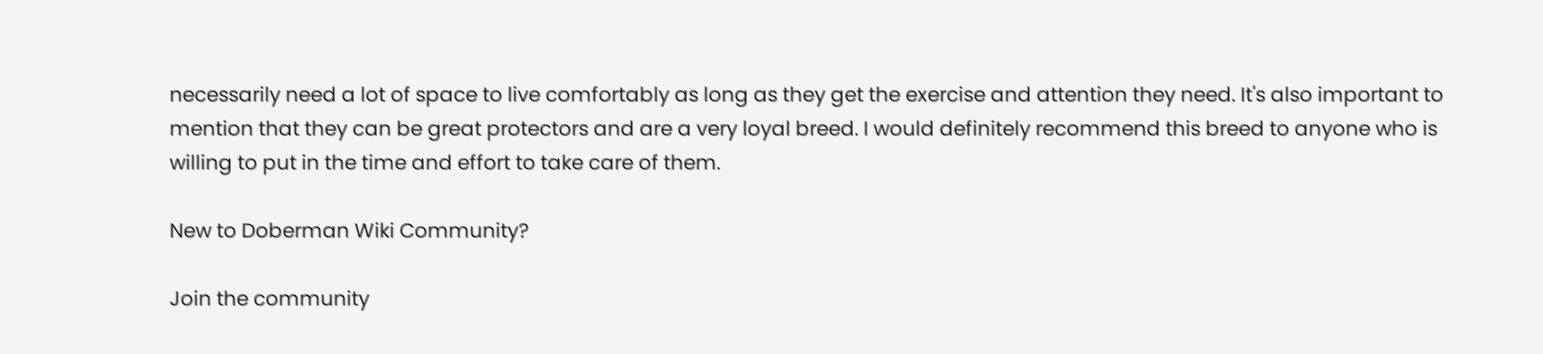necessarily need a lot of space to live comfortably as long as they get the exercise and attention they need. It's also important to mention that they can be great protectors and are a very loyal breed. I would definitely recommend this breed to anyone who is willing to put in the time and effort to take care of them.

New to Doberman Wiki Community?

Join the community